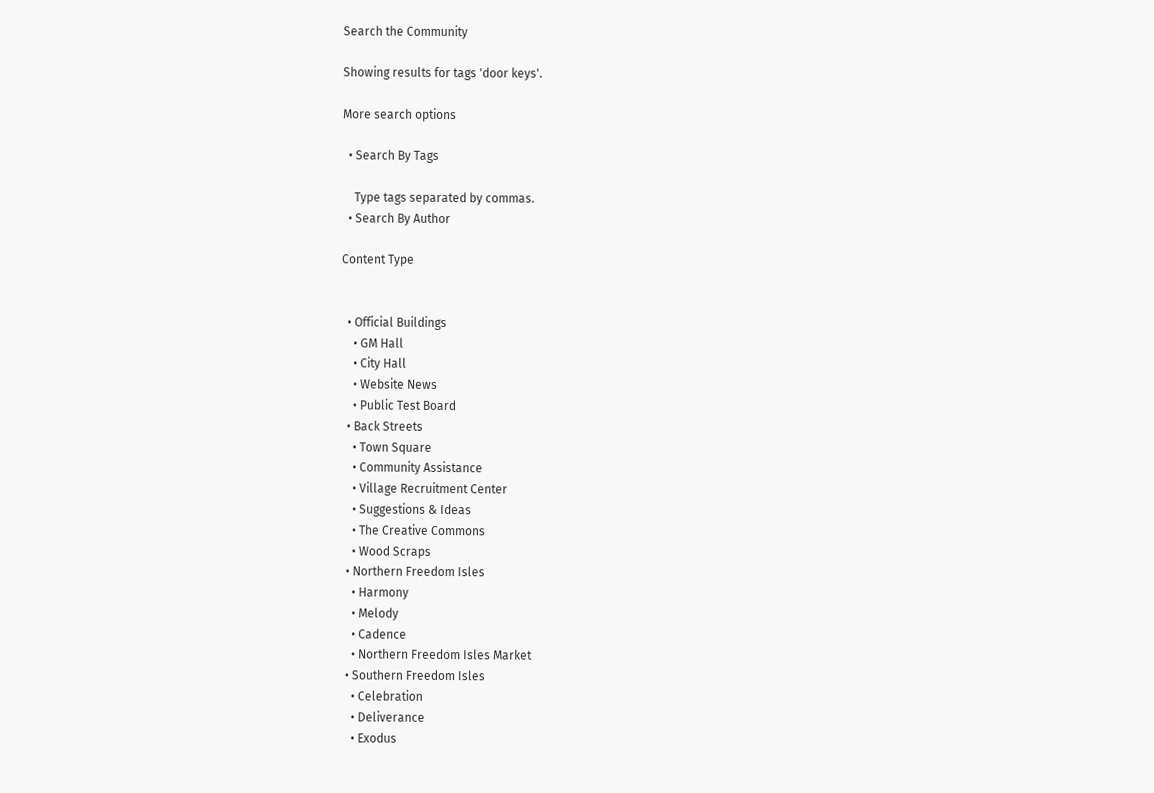Search the Community

Showing results for tags 'door keys'.

More search options

  • Search By Tags

    Type tags separated by commas.
  • Search By Author

Content Type


  • Official Buildings
    • GM Hall
    • City Hall
    • Website News
    • Public Test Board
  • Back Streets
    • Town Square
    • Community Assistance
    • Village Recruitment Center
    • Suggestions & Ideas
    • The Creative Commons
    • Wood Scraps
  • Northern Freedom Isles
    • Harmony
    • Melody
    • Cadence
    • Northern Freedom Isles Market
  • Southern Freedom Isles
    • Celebration
    • Deliverance
    • Exodus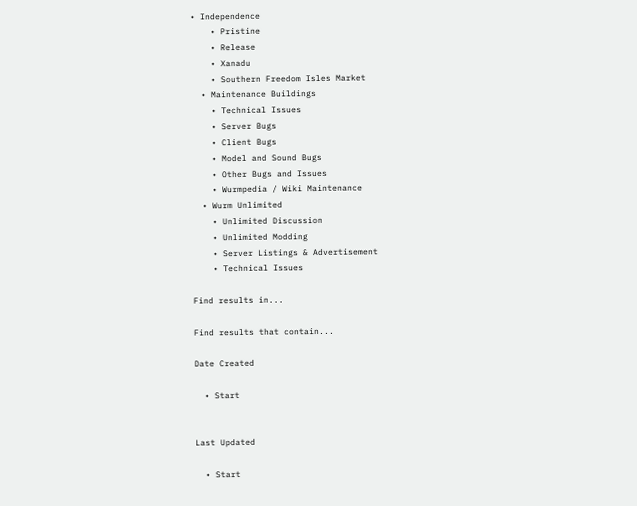• Independence
    • Pristine
    • Release
    • Xanadu
    • Southern Freedom Isles Market
  • Maintenance Buildings
    • Technical Issues
    • Server Bugs
    • Client Bugs
    • Model and Sound Bugs
    • Other Bugs and Issues
    • Wurmpedia / Wiki Maintenance
  • Wurm Unlimited
    • Unlimited Discussion
    • Unlimited Modding
    • Server Listings & Advertisement
    • Technical Issues

Find results in...

Find results that contain...

Date Created

  • Start


Last Updated

  • Start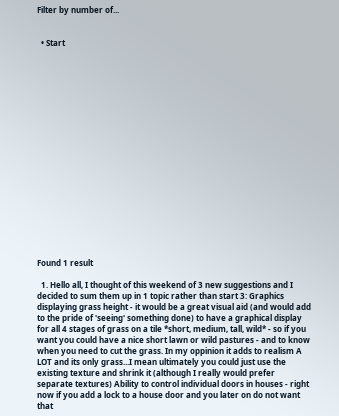Filter by number of...


  • Start



















Found 1 result

  1. Hello all, I thought of this weekend of 3 new suggestions and I decided to sum them up in 1 topic rather than start 3: Graphics displaying grass height - it would be a great visual aid (and would add to the pride of 'seeing' something done) to have a graphical display for all 4 stages of grass on a tile *short, medium, tall, wild* - so if you want you could have a nice short lawn or wild pastures - and to know when you need to cut the grass. In my oppinion it adds to realism A LOT and its only grass...I mean ultimately you could just use the existing texture and shrink it (although I really would prefer separate textures) Ability to control individual doors in houses - right now if you add a lock to a house door and you later on do not want that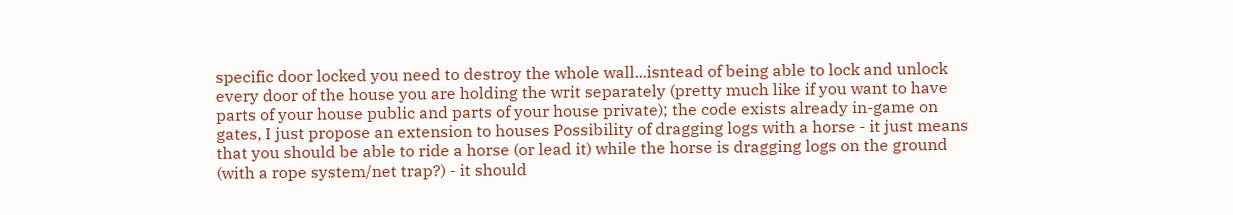specific door locked you need to destroy the whole wall...isntead of being able to lock and unlock every door of the house you are holding the writ separately (pretty much like if you want to have parts of your house public and parts of your house private); the code exists already in-game on gates, I just propose an extension to houses Possibility of dragging logs with a horse - it just means that you should be able to ride a horse (or lead it) while the horse is dragging logs on the ground (with a rope system/net trap?) - it should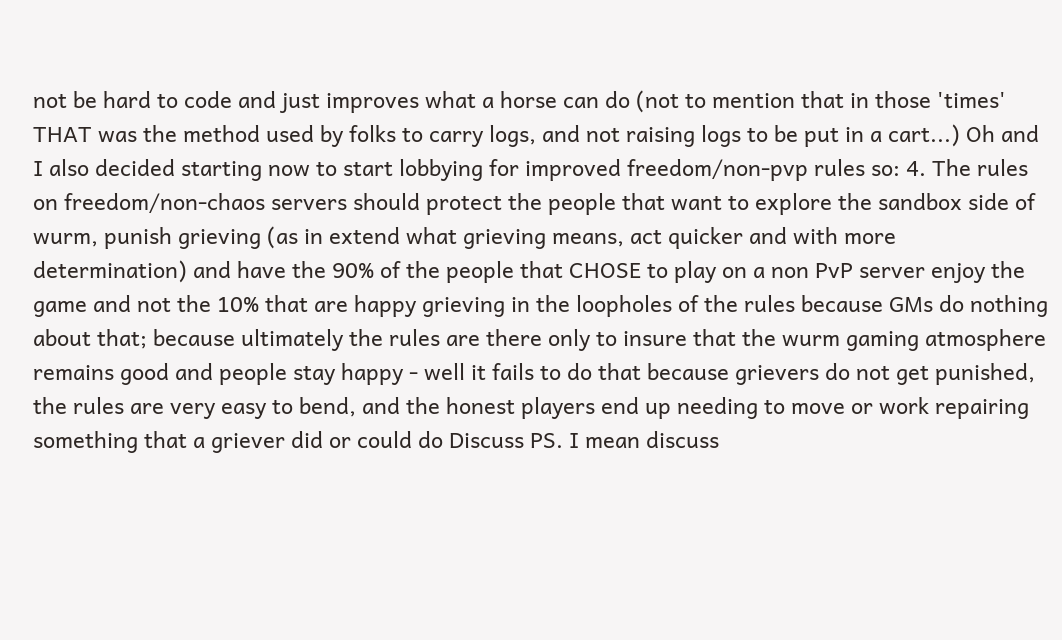not be hard to code and just improves what a horse can do (not to mention that in those 'times' THAT was the method used by folks to carry logs, and not raising logs to be put in a cart...) Oh and I also decided starting now to start lobbying for improved freedom/non-pvp rules so: 4. The rules on freedom/non-chaos servers should protect the people that want to explore the sandbox side of wurm, punish grieving (as in extend what grieving means, act quicker and with more determination) and have the 90% of the people that CHOSE to play on a non PvP server enjoy the game and not the 10% that are happy grieving in the loopholes of the rules because GMs do nothing about that; because ultimately the rules are there only to insure that the wurm gaming atmosphere remains good and people stay happy - well it fails to do that because grievers do not get punished, the rules are very easy to bend, and the honest players end up needing to move or work repairing something that a griever did or could do Discuss PS. I mean discuss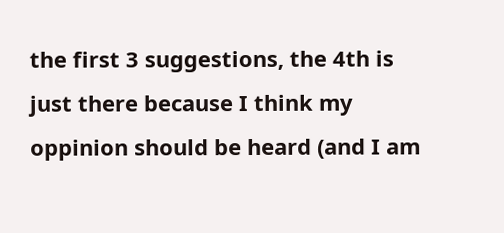the first 3 suggestions, the 4th is just there because I think my oppinion should be heard (and I am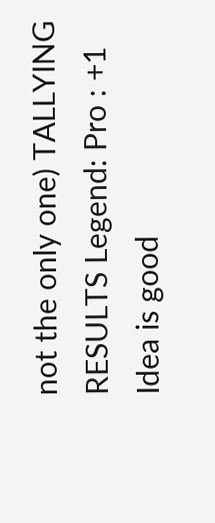not the only one) TALLYING RESULTS Legend: Pro : +1 Idea is good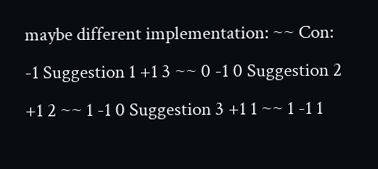maybe different implementation: ~~ Con: -1 Suggestion 1 +1 3 ~~ 0 -1 0 Suggestion 2 +1 2 ~~ 1 -1 0 Suggestion 3 +1 1 ~~ 1 -1 1